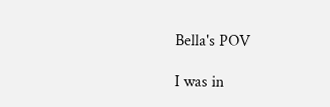Bella's POV

I was in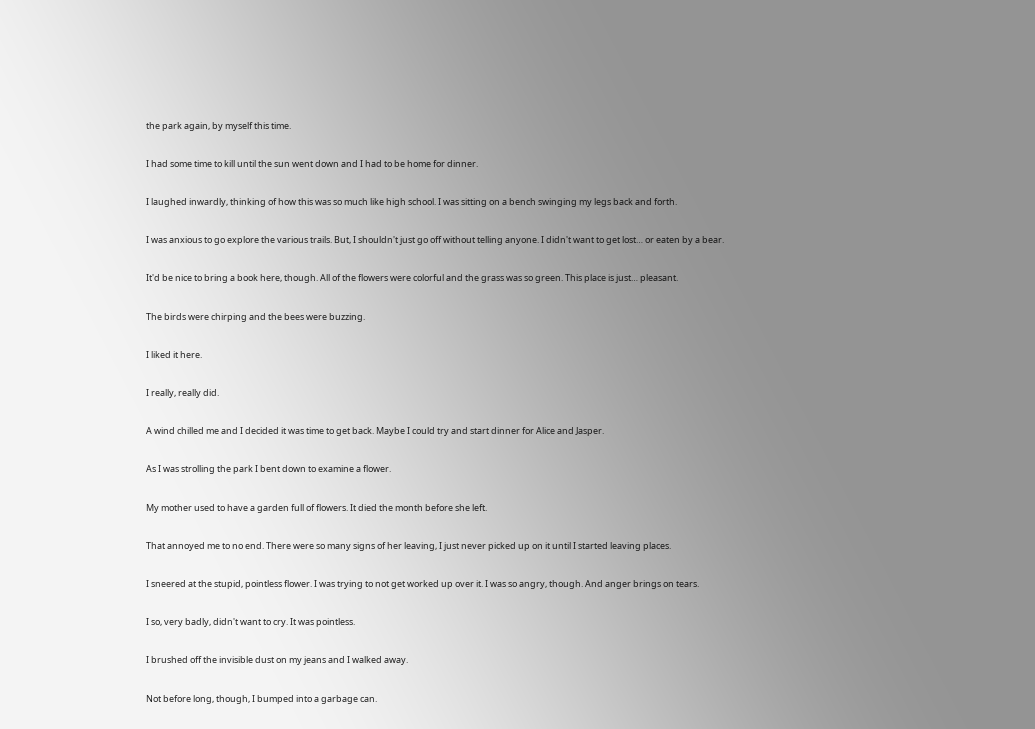the park again, by myself this time.

I had some time to kill until the sun went down and I had to be home for dinner.

I laughed inwardly, thinking of how this was so much like high school. I was sitting on a bench swinging my legs back and forth.

I was anxious to go explore the various trails. But, I shouldn't just go off without telling anyone. I didn't want to get lost… or eaten by a bear.

It'd be nice to bring a book here, though. All of the flowers were colorful and the grass was so green. This place is just… pleasant.

The birds were chirping and the bees were buzzing.

I liked it here.

I really, really did.

A wind chilled me and I decided it was time to get back. Maybe I could try and start dinner for Alice and Jasper.

As I was strolling the park I bent down to examine a flower.

My mother used to have a garden full of flowers. It died the month before she left.

That annoyed me to no end. There were so many signs of her leaving, I just never picked up on it until I started leaving places.

I sneered at the stupid, pointless flower. I was trying to not get worked up over it. I was so angry, though. And anger brings on tears.

I so, very badly, didn't want to cry. It was pointless.

I brushed off the invisible dust on my jeans and I walked away.

Not before long, though, I bumped into a garbage can.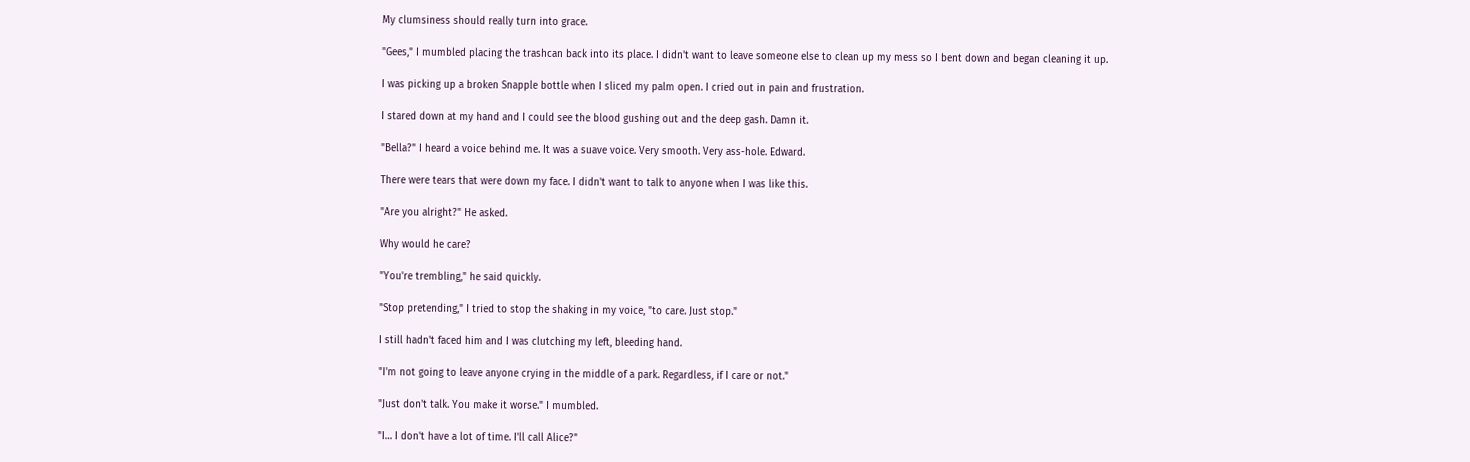My clumsiness should really turn into grace.

"Gees," I mumbled placing the trashcan back into its place. I didn't want to leave someone else to clean up my mess so I bent down and began cleaning it up.

I was picking up a broken Snapple bottle when I sliced my palm open. I cried out in pain and frustration.

I stared down at my hand and I could see the blood gushing out and the deep gash. Damn it.

"Bella?" I heard a voice behind me. It was a suave voice. Very smooth. Very ass-hole. Edward.

There were tears that were down my face. I didn't want to talk to anyone when I was like this.

"Are you alright?" He asked.

Why would he care?

"You're trembling," he said quickly.

"Stop pretending," I tried to stop the shaking in my voice, "to care. Just stop."

I still hadn't faced him and I was clutching my left, bleeding hand.

"I'm not going to leave anyone crying in the middle of a park. Regardless, if I care or not."

"Just don't talk. You make it worse." I mumbled.

"I… I don't have a lot of time. I'll call Alice?"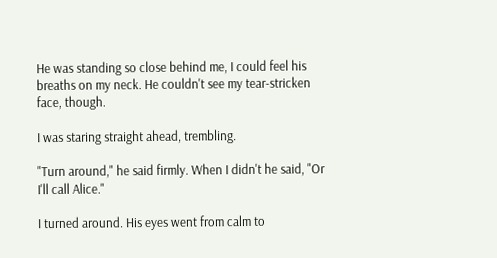He was standing so close behind me, I could feel his breaths on my neck. He couldn't see my tear-stricken face, though.

I was staring straight ahead, trembling.

"Turn around," he said firmly. When I didn't he said, "Or I'll call Alice."

I turned around. His eyes went from calm to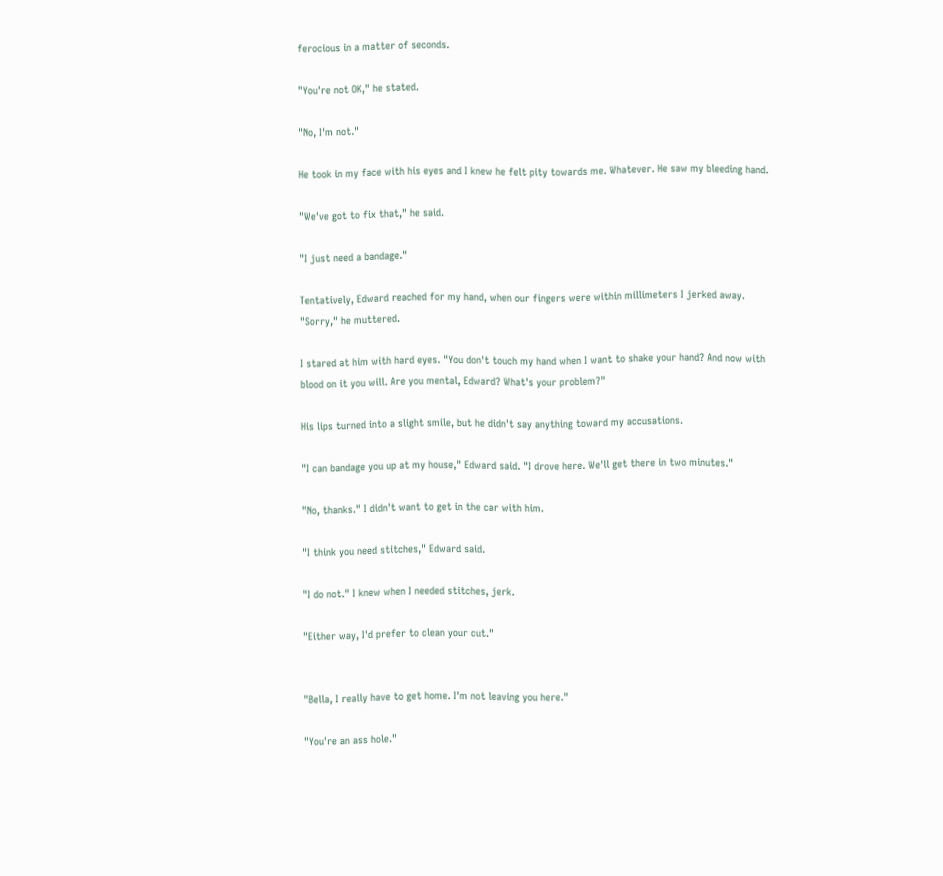ferocious in a matter of seconds.

"You're not OK," he stated.

"No, I'm not."

He took in my face with his eyes and I knew he felt pity towards me. Whatever. He saw my bleeding hand.

"We've got to fix that," he said.

"I just need a bandage."

Tentatively, Edward reached for my hand, when our fingers were within millimeters I jerked away. "Sorry," he muttered.

I stared at him with hard eyes. "You don't touch my hand when I want to shake your hand? And now with blood on it you will. Are you mental, Edward? What's your problem?"

His lips turned into a slight smile, but he didn't say anything toward my accusations.

"I can bandage you up at my house," Edward said. "I drove here. We'll get there in two minutes."

"No, thanks." I didn't want to get in the car with him.

"I think you need stitches," Edward said.

"I do not." I knew when I needed stitches, jerk.

"Either way, I'd prefer to clean your cut."


"Bella, I really have to get home. I'm not leaving you here."

"You're an ass hole."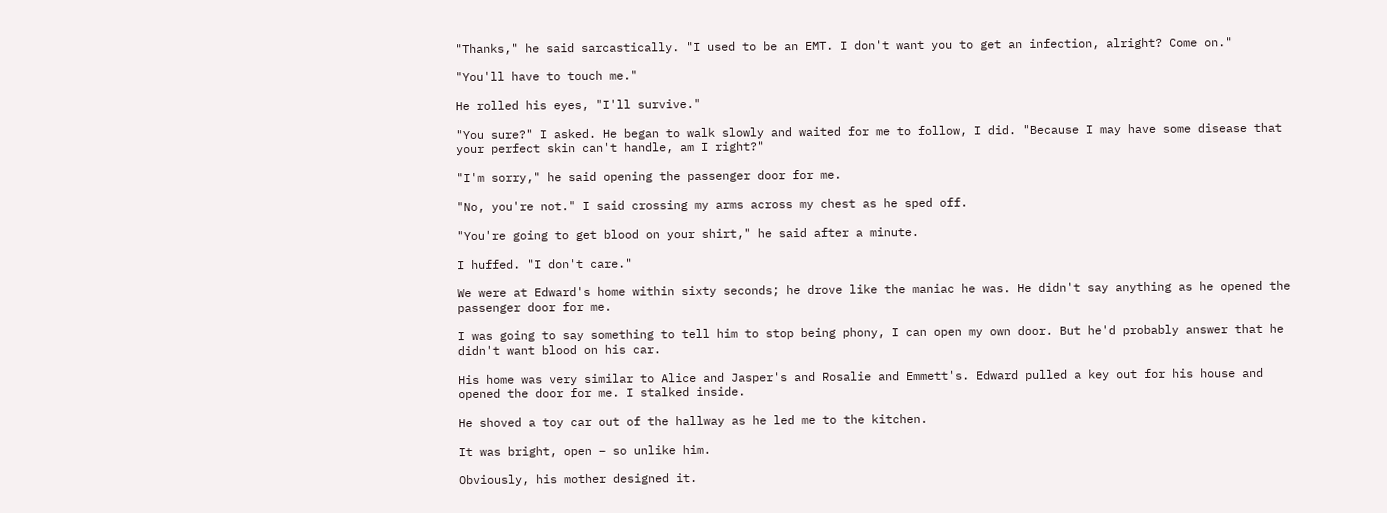"Thanks," he said sarcastically. "I used to be an EMT. I don't want you to get an infection, alright? Come on."

"You'll have to touch me."

He rolled his eyes, "I'll survive."

"You sure?" I asked. He began to walk slowly and waited for me to follow, I did. "Because I may have some disease that your perfect skin can't handle, am I right?"

"I'm sorry," he said opening the passenger door for me.

"No, you're not." I said crossing my arms across my chest as he sped off.

"You're going to get blood on your shirt," he said after a minute.

I huffed. "I don't care."

We were at Edward's home within sixty seconds; he drove like the maniac he was. He didn't say anything as he opened the passenger door for me.

I was going to say something to tell him to stop being phony, I can open my own door. But he'd probably answer that he didn't want blood on his car.

His home was very similar to Alice and Jasper's and Rosalie and Emmett's. Edward pulled a key out for his house and opened the door for me. I stalked inside.

He shoved a toy car out of the hallway as he led me to the kitchen.

It was bright, open – so unlike him.

Obviously, his mother designed it.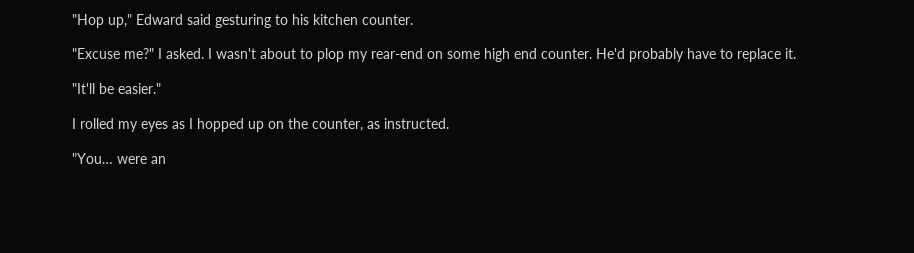"Hop up," Edward said gesturing to his kitchen counter.

"Excuse me?" I asked. I wasn't about to plop my rear-end on some high end counter. He'd probably have to replace it.

"It'll be easier."

I rolled my eyes as I hopped up on the counter, as instructed.

"You… were an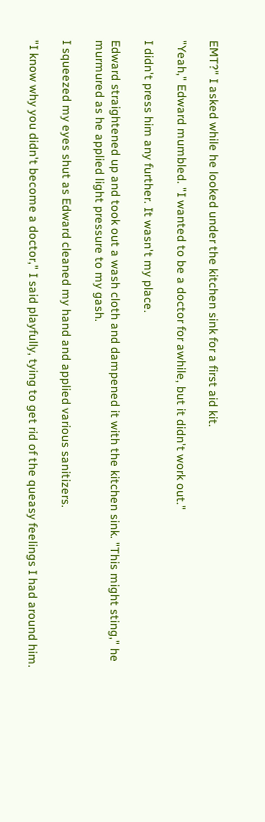EMT?" I asked while he looked under the kitchen sink for a first aid kit.

"Yeah," Edward mumbled. "I wanted to be a doctor for awhile, but it didn't work out."

I didn't press him any further. It wasn't my place.

Edward straightened up and took out a wash cloth and dampened it with the kitchen sink. "This might sting," he murmured as he applied light pressure to my gash.

I squeezed my eyes shut as Edward cleaned my hand and applied various sanitizers.

"I know why you didn't become a doctor," I said playfully, tying to get rid of the queasy feelings I had around him.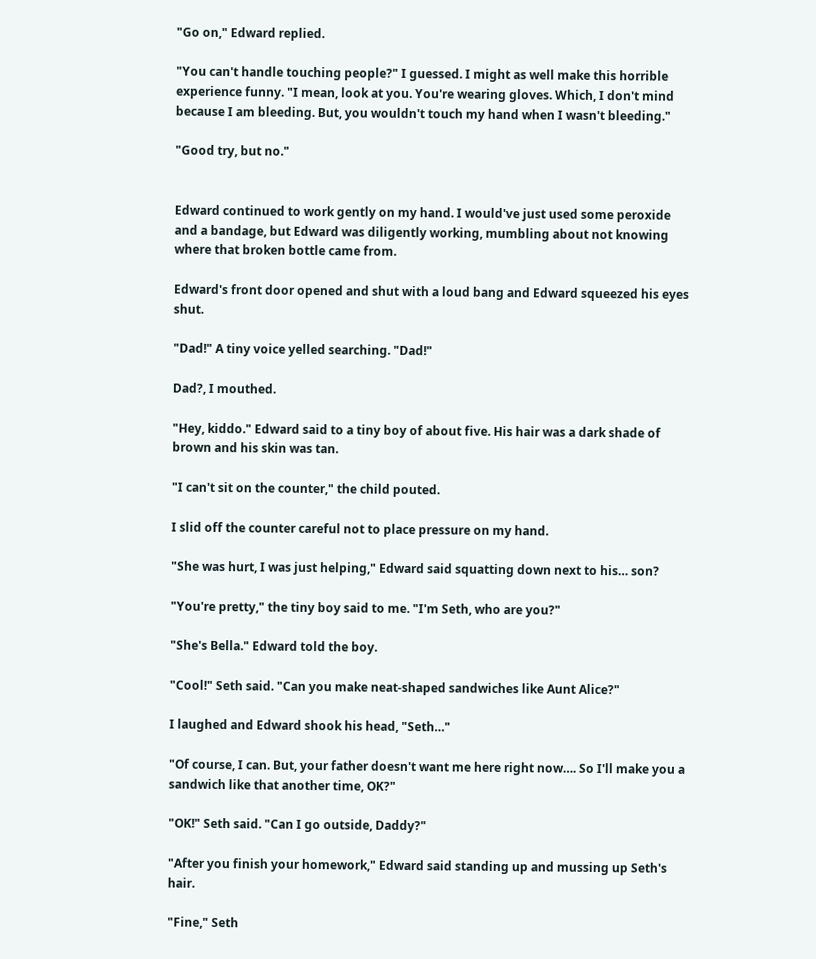"Go on," Edward replied.

"You can't handle touching people?" I guessed. I might as well make this horrible experience funny. "I mean, look at you. You're wearing gloves. Which, I don't mind because I am bleeding. But, you wouldn't touch my hand when I wasn't bleeding."

"Good try, but no."


Edward continued to work gently on my hand. I would've just used some peroxide and a bandage, but Edward was diligently working, mumbling about not knowing where that broken bottle came from.

Edward's front door opened and shut with a loud bang and Edward squeezed his eyes shut.

"Dad!" A tiny voice yelled searching. "Dad!"

Dad?, I mouthed.

"Hey, kiddo." Edward said to a tiny boy of about five. His hair was a dark shade of brown and his skin was tan.

"I can't sit on the counter," the child pouted.

I slid off the counter careful not to place pressure on my hand.

"She was hurt, I was just helping," Edward said squatting down next to his… son?

"You're pretty," the tiny boy said to me. "I'm Seth, who are you?"

"She's Bella." Edward told the boy.

"Cool!" Seth said. "Can you make neat-shaped sandwiches like Aunt Alice?"

I laughed and Edward shook his head, "Seth…"

"Of course, I can. But, your father doesn't want me here right now…. So I'll make you a sandwich like that another time, OK?"

"OK!" Seth said. "Can I go outside, Daddy?"

"After you finish your homework," Edward said standing up and mussing up Seth's hair.

"Fine," Seth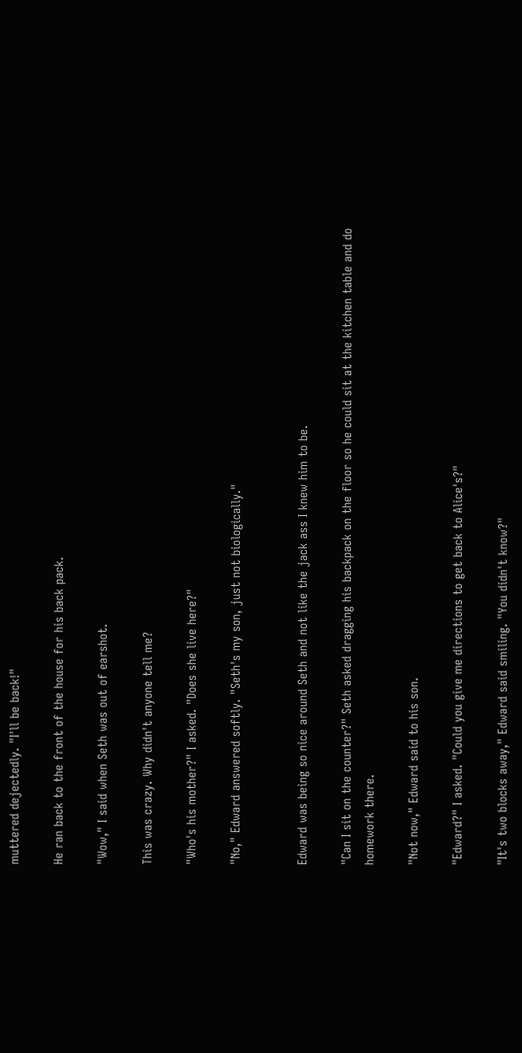muttered dejectedly. "I'll be back!"

He ran back to the front of the house for his back pack.

"Wow," I said when Seth was out of earshot.

This was crazy. Why didn't anyone tell me?

"Who's his mother?" I asked. "Does she live here?"

"No," Edward answered softly. "Seth's my son, just not biologically."


Edward was being so nice around Seth and not like the jack ass I knew him to be.

"Can I sit on the counter?" Seth asked dragging his backpack on the floor so he could sit at the kitchen table and do homework there.

"Not now," Edward said to his son.

"Edward?" I asked. "Could you give me directions to get back to Alice's?"

"It's two blocks away," Edward said smiling. "You didn't know?"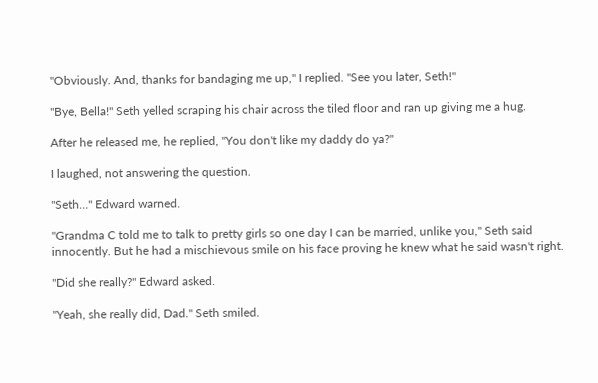"Obviously. And, thanks for bandaging me up," I replied. "See you later, Seth!"

"Bye, Bella!" Seth yelled scraping his chair across the tiled floor and ran up giving me a hug.

After he released me, he replied, "You don't like my daddy do ya?"

I laughed, not answering the question.

"Seth…" Edward warned.

"Grandma C told me to talk to pretty girls so one day I can be married, unlike you," Seth said innocently. But he had a mischievous smile on his face proving he knew what he said wasn't right.

"Did she really?" Edward asked.

"Yeah, she really did, Dad." Seth smiled.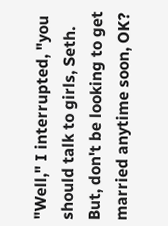"Well," I interrupted, "you should talk to girls, Seth. But, don't be looking to get married anytime soon, OK?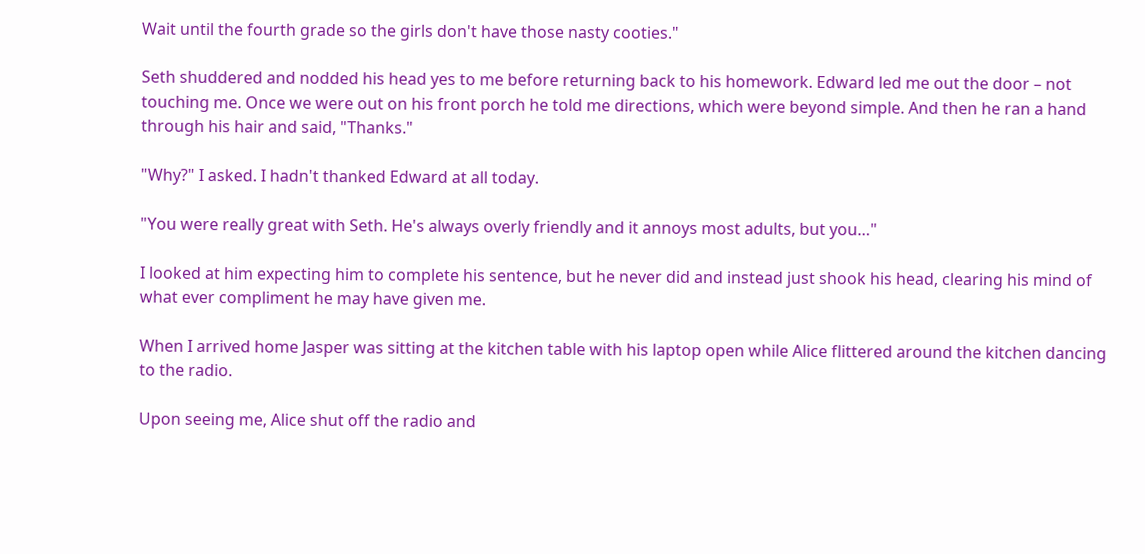Wait until the fourth grade so the girls don't have those nasty cooties."

Seth shuddered and nodded his head yes to me before returning back to his homework. Edward led me out the door – not touching me. Once we were out on his front porch he told me directions, which were beyond simple. And then he ran a hand through his hair and said, "Thanks."

"Why?" I asked. I hadn't thanked Edward at all today.

"You were really great with Seth. He's always overly friendly and it annoys most adults, but you…"

I looked at him expecting him to complete his sentence, but he never did and instead just shook his head, clearing his mind of what ever compliment he may have given me.

When I arrived home Jasper was sitting at the kitchen table with his laptop open while Alice flittered around the kitchen dancing to the radio.

Upon seeing me, Alice shut off the radio and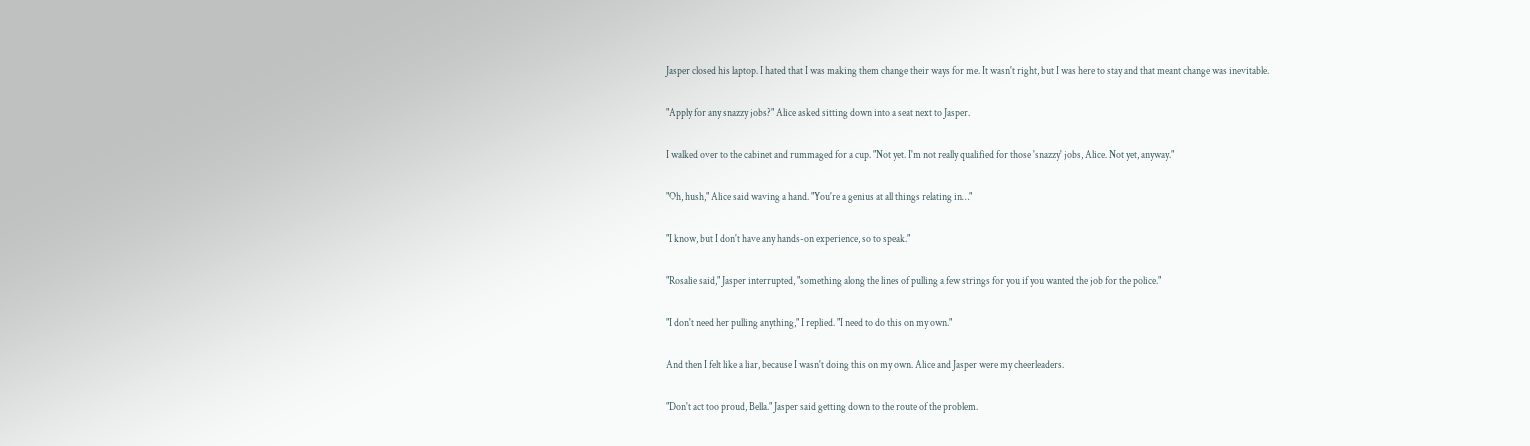Jasper closed his laptop. I hated that I was making them change their ways for me. It wasn't right, but I was here to stay and that meant change was inevitable.

"Apply for any snazzy jobs?" Alice asked sitting down into a seat next to Jasper.

I walked over to the cabinet and rummaged for a cup. "Not yet. I'm not really qualified for those 'snazzy' jobs, Alice. Not yet, anyway."

"Oh, hush," Alice said waving a hand. "You're a genius at all things relating in…"

"I know, but I don't have any hands-on experience, so to speak."

"Rosalie said," Jasper interrupted, "something along the lines of pulling a few strings for you if you wanted the job for the police."

"I don't need her pulling anything," I replied. "I need to do this on my own."

And then I felt like a liar, because I wasn't doing this on my own. Alice and Jasper were my cheerleaders.

"Don't act too proud, Bella." Jasper said getting down to the route of the problem.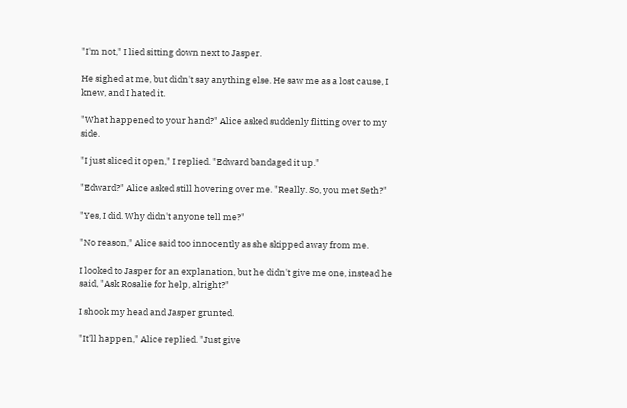"I'm not," I lied sitting down next to Jasper.

He sighed at me, but didn't say anything else. He saw me as a lost cause, I knew, and I hated it.

"What happened to your hand?" Alice asked suddenly flitting over to my side.

"I just sliced it open," I replied. "Edward bandaged it up."

"Edward?" Alice asked still hovering over me. "Really. So, you met Seth?"

"Yes, I did. Why didn't anyone tell me?"

"No reason," Alice said too innocently as she skipped away from me.

I looked to Jasper for an explanation, but he didn't give me one, instead he said, "Ask Rosalie for help, alright?"

I shook my head and Jasper grunted.

"It'll happen," Alice replied. "Just give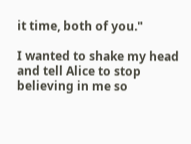it time, both of you."

I wanted to shake my head and tell Alice to stop believing in me so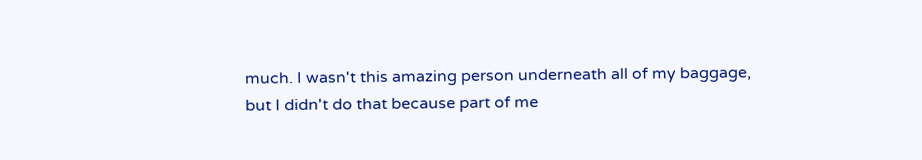much. I wasn't this amazing person underneath all of my baggage, but I didn't do that because part of me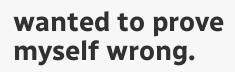wanted to prove myself wrong.